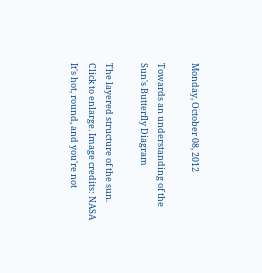Monday, October 08, 2012

Towards an understanding of the Sun's Butterfly Diagram

The layered structure of the sun.
Click to enlarge. Image credits: NASA
It's hot, round, and you're not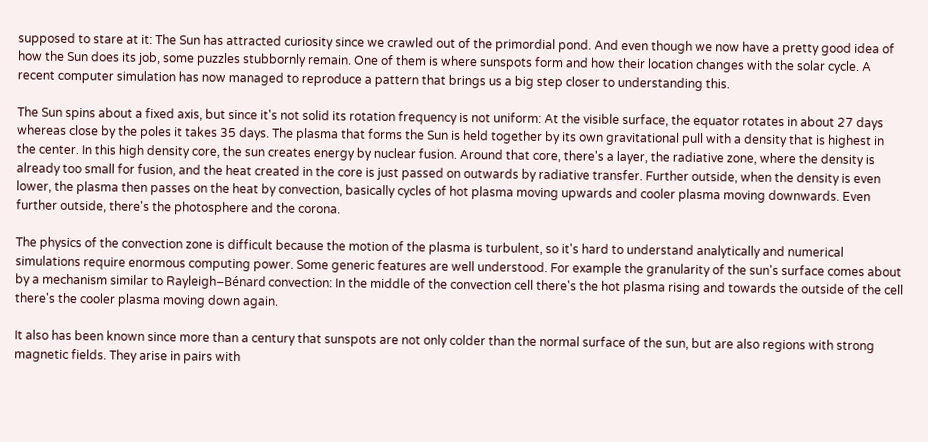supposed to stare at it: The Sun has attracted curiosity since we crawled out of the primordial pond. And even though we now have a pretty good idea of how the Sun does its job, some puzzles stubbornly remain. One of them is where sunspots form and how their location changes with the solar cycle. A recent computer simulation has now managed to reproduce a pattern that brings us a big step closer to understanding this.

The Sun spins about a fixed axis, but since it's not solid its rotation frequency is not uniform: At the visible surface, the equator rotates in about 27 days whereas close by the poles it takes 35 days. The plasma that forms the Sun is held together by its own gravitational pull with a density that is highest in the center. In this high density core, the sun creates energy by nuclear fusion. Around that core, there's a layer, the radiative zone, where the density is already too small for fusion, and the heat created in the core is just passed on outwards by radiative transfer. Further outside, when the density is even lower, the plasma then passes on the heat by convection, basically cycles of hot plasma moving upwards and cooler plasma moving downwards. Even further outside, there's the photosphere and the corona.

The physics of the convection zone is difficult because the motion of the plasma is turbulent, so it's hard to understand analytically and numerical simulations require enormous computing power. Some generic features are well understood. For example the granularity of the sun's surface comes about by a mechanism similar to Rayleigh–Bénard convection: In the middle of the convection cell there's the hot plasma rising and towards the outside of the cell there's the cooler plasma moving down again.

It also has been known since more than a century that sunspots are not only colder than the normal surface of the sun, but are also regions with strong magnetic fields. They arise in pairs with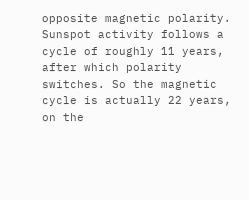opposite magnetic polarity. Sunspot activity follows a cycle of roughly 11 years, after which polarity switches. So the magnetic cycle is actually 22 years, on the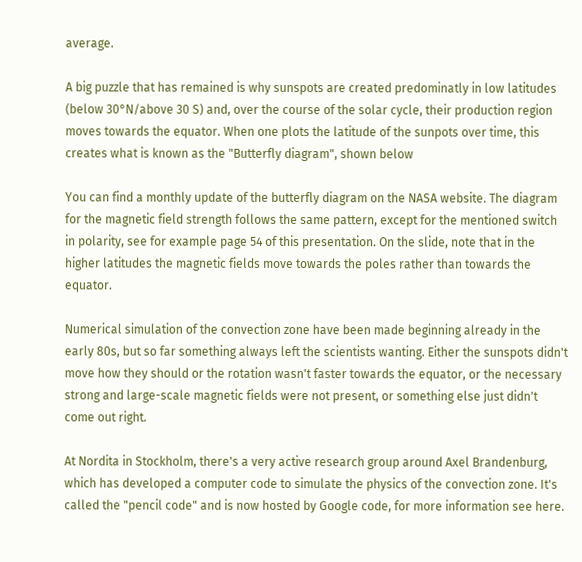average.

A big puzzle that has remained is why sunspots are created predominatly in low latitudes (below 30°N/above 30 S) and, over the course of the solar cycle, their production region moves towards the equator. When one plots the latitude of the sunpots over time, this creates what is known as the "Butterfly diagram", shown below

You can find a monthly update of the butterfly diagram on the NASA website. The diagram for the magnetic field strength follows the same pattern, except for the mentioned switch in polarity, see for example page 54 of this presentation. On the slide, note that in the higher latitudes the magnetic fields move towards the poles rather than towards the equator.

Numerical simulation of the convection zone have been made beginning already in the early 80s, but so far something always left the scientists wanting. Either the sunspots didn't move how they should or the rotation wasn't faster towards the equator, or the necessary strong and large-scale magnetic fields were not present, or something else just didn't come out right.

At Nordita in Stockholm, there's a very active research group around Axel Brandenburg, which has developed a computer code to simulate the physics of the convection zone. It's called the "pencil code" and is now hosted by Google code, for more information see here.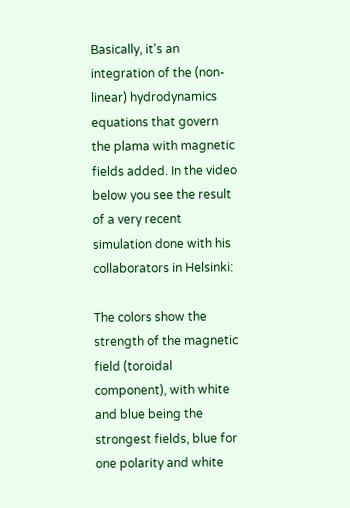Basically, it's an integration of the (non-linear) hydrodynamics equations that govern the plama with magnetic fields added. In the video below you see the result of a very recent simulation done with his collaborators in Helsinki:

The colors show the strength of the magnetic field (toroidal component), with white and blue being the strongest fields, blue for one polarity and white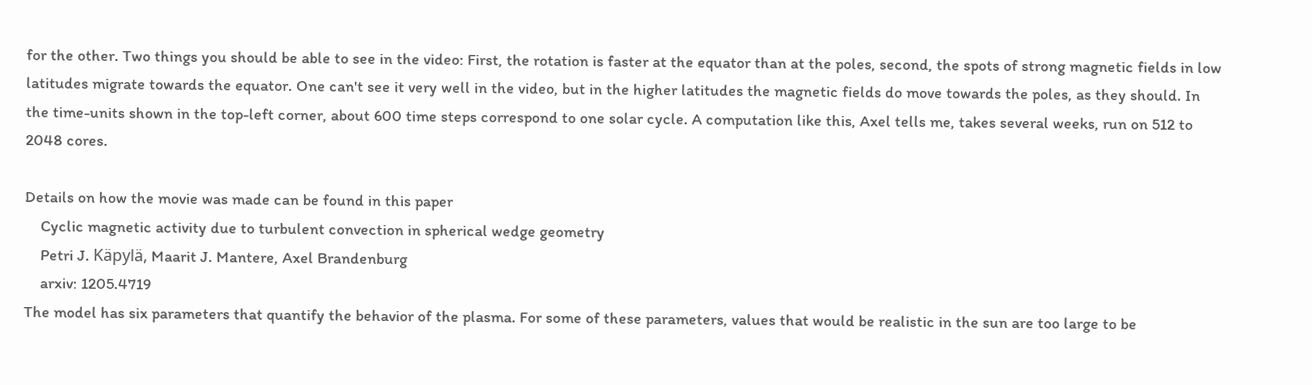for the other. Two things you should be able to see in the video: First, the rotation is faster at the equator than at the poles, second, the spots of strong magnetic fields in low latitudes migrate towards the equator. One can't see it very well in the video, but in the higher latitudes the magnetic fields do move towards the poles, as they should. In the time-units shown in the top-left corner, about 600 time steps correspond to one solar cycle. A computation like this, Axel tells me, takes several weeks, run on 512 to 2048 cores.

Details on how the movie was made can be found in this paper
    Cyclic magnetic activity due to turbulent convection in spherical wedge geometry
    Petri J. Käpylä, Maarit J. Mantere, Axel Brandenburg
    arxiv: 1205.4719
The model has six parameters that quantify the behavior of the plasma. For some of these parameters, values that would be realistic in the sun are too large to be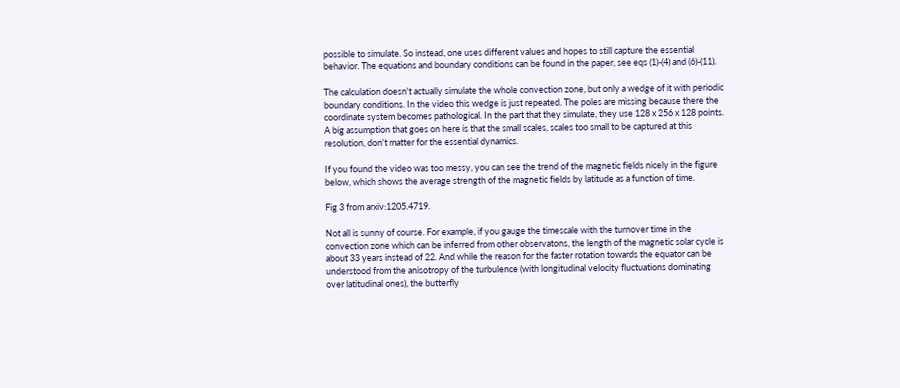possible to simulate. So instead, one uses different values and hopes to still capture the essential behavior. The equations and boundary conditions can be found in the paper, see eqs (1)-(4) and (6)-(11).

The calculation doesn't actually simulate the whole convection zone, but only a wedge of it with periodic boundary conditions. In the video this wedge is just repeated. The poles are missing because there the coordinate system becomes pathological. In the part that they simulate, they use 128 x 256 x 128 points. A big assumption that goes on here is that the small scales, scales too small to be captured at this resolution, don't matter for the essential dynamics.

If you found the video was too messy, you can see the trend of the magnetic fields nicely in the figure below, which shows the average strength of the magnetic fields by latitude as a function of time.

Fig 3 from arxiv:1205.4719.

Not all is sunny of course. For example, if you gauge the timescale with the turnover time in the convection zone which can be inferred from other observatons, the length of the magnetic solar cycle is about 33 years instead of 22. And while the reason for the faster rotation towards the equator can be understood from the anisotropy of the turbulence (with longitudinal velocity fluctuations dominating over latitudinal ones), the butterfly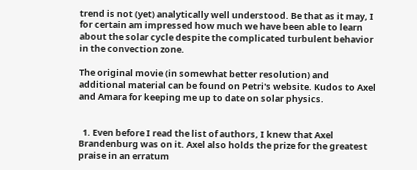trend is not (yet) analytically well understood. Be that as it may, I for certain am impressed how much we have been able to learn about the solar cycle despite the complicated turbulent behavior in the convection zone.

The original movie (in somewhat better resolution) and additional material can be found on Petri's website. Kudos to Axel and Amara for keeping me up to date on solar physics.


  1. Even before I read the list of authors, I knew that Axel Brandenburg was on it. Axel also holds the prize for the greatest praise in an erratum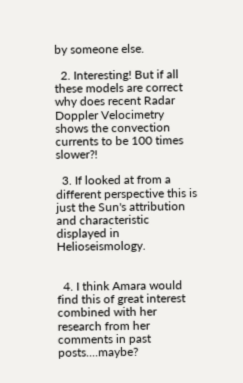by someone else.

  2. Interesting! But if all these models are correct why does recent Radar Doppler Velocimetry shows the convection currents to be 100 times slower?!

  3. If looked at from a different perspective this is just the Sun's attribution and characteristic displayed in Helioseismology.


  4. I think Amara would find this of great interest combined with her research from her comments in past posts....maybe?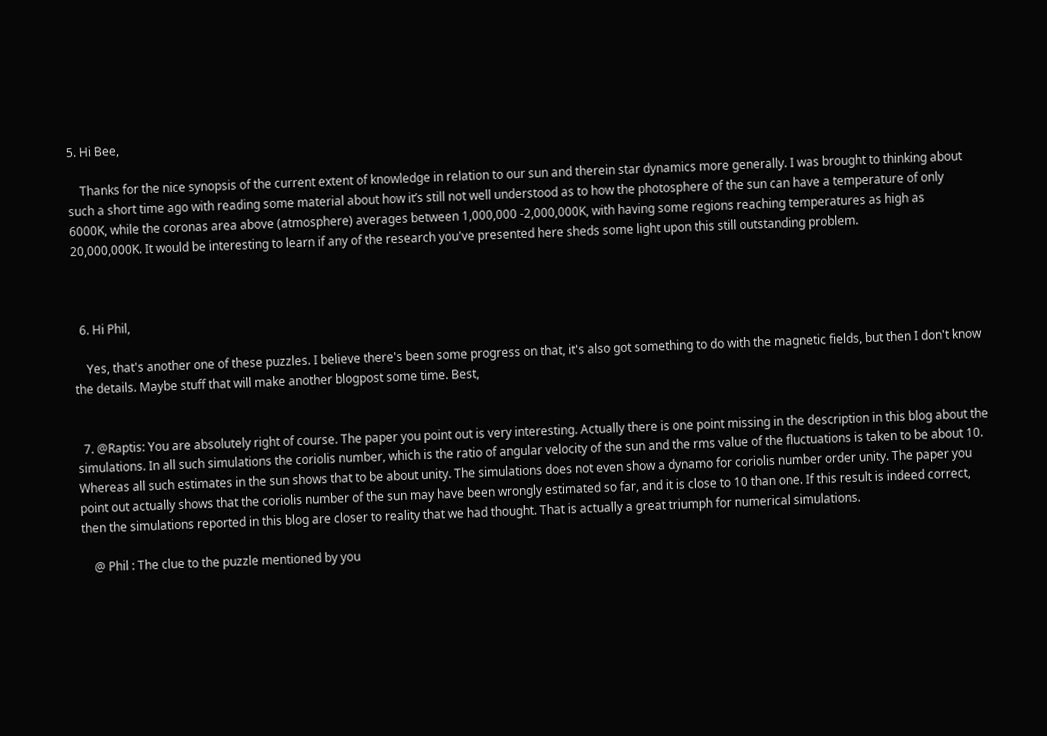5. Hi Bee,

    Thanks for the nice synopsis of the current extent of knowledge in relation to our sun and therein star dynamics more generally. I was brought to thinking about such a short time ago with reading some material about how it’s still not well understood as to how the photosphere of the sun can have a temperature of only 6000K, while the coronas area above (atmosphere) averages between 1,000,000 -2,000,000K, with having some regions reaching temperatures as high as 20,000,000K. It would be interesting to learn if any of the research you've presented here sheds some light upon this still outstanding problem.



  6. Hi Phil,

    Yes, that's another one of these puzzles. I believe there's been some progress on that, it's also got something to do with the magnetic fields, but then I don't know the details. Maybe stuff that will make another blogpost some time. Best,


  7. @Raptis: You are absolutely right of course. The paper you point out is very interesting. Actually there is one point missing in the description in this blog about the simulations. In all such simulations the coriolis number, which is the ratio of angular velocity of the sun and the rms value of the fluctuations is taken to be about 10. Whereas all such estimates in the sun shows that to be about unity. The simulations does not even show a dynamo for coriolis number order unity. The paper you point out actually shows that the coriolis number of the sun may have been wrongly estimated so far, and it is close to 10 than one. If this result is indeed correct, then the simulations reported in this blog are closer to reality that we had thought. That is actually a great triumph for numerical simulations.

    @ Phil : The clue to the puzzle mentioned by you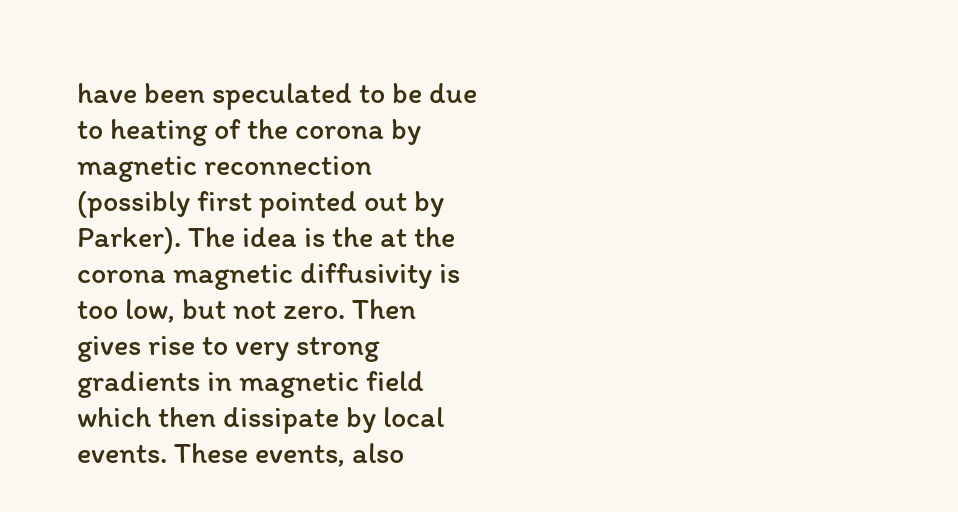have been speculated to be due to heating of the corona by magnetic reconnection (possibly first pointed out by Parker). The idea is the at the corona magnetic diffusivity is too low, but not zero. Then gives rise to very strong gradients in magnetic field which then dissipate by local events. These events, also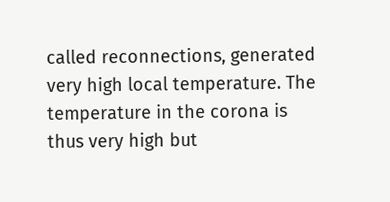called reconnections, generated very high local temperature. The temperature in the corona is thus very high but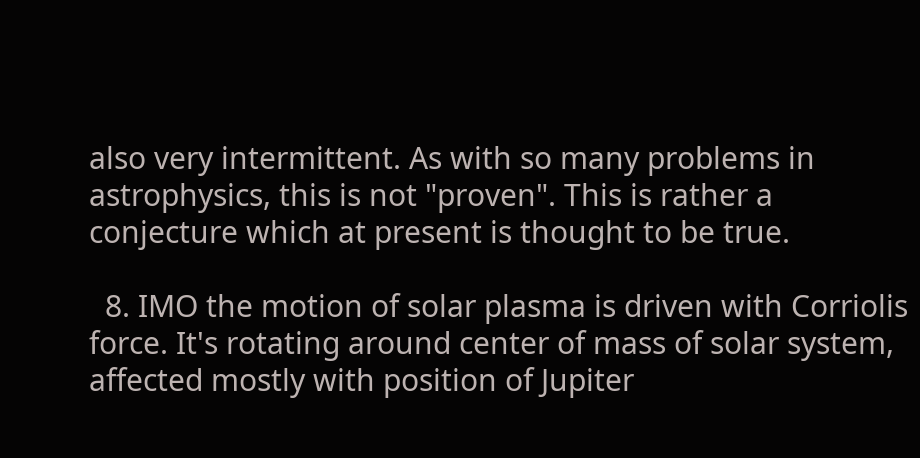also very intermittent. As with so many problems in astrophysics, this is not "proven". This is rather a conjecture which at present is thought to be true.

  8. IMO the motion of solar plasma is driven with Corriolis force. It's rotating around center of mass of solar system, affected mostly with position of Jupiter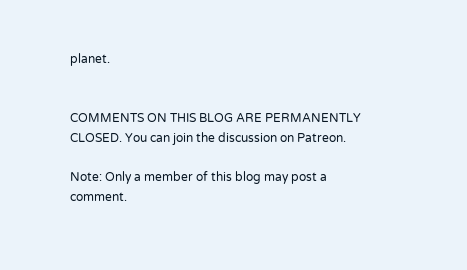planet.


COMMENTS ON THIS BLOG ARE PERMANENTLY CLOSED. You can join the discussion on Patreon.

Note: Only a member of this blog may post a comment.